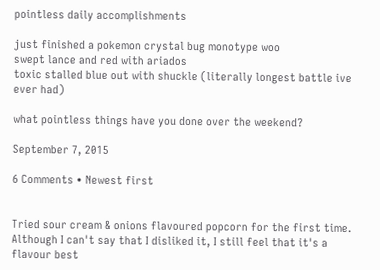pointless daily accomplishments

just finished a pokemon crystal bug monotype woo
swept lance and red with ariados
toxic stalled blue out with shuckle (literally longest battle ive ever had)

what pointless things have you done over the weekend?

September 7, 2015

6 Comments • Newest first


Tried sour cream & onions flavoured popcorn for the first time.
Although I can't say that I disliked it, I still feel that it's a flavour best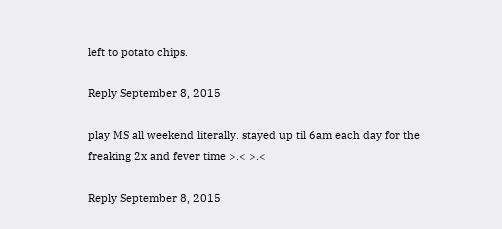left to potato chips.

Reply September 8, 2015

play MS all weekend literally. stayed up til 6am each day for the freaking 2x and fever time >.< >.<

Reply September 8, 2015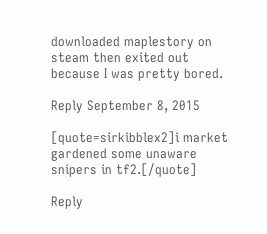downloaded maplestory on steam then exited out because I was pretty bored.

Reply September 8, 2015

[quote=sirkibblex2]i market gardened some unaware snipers in tf2.[/quote]

Reply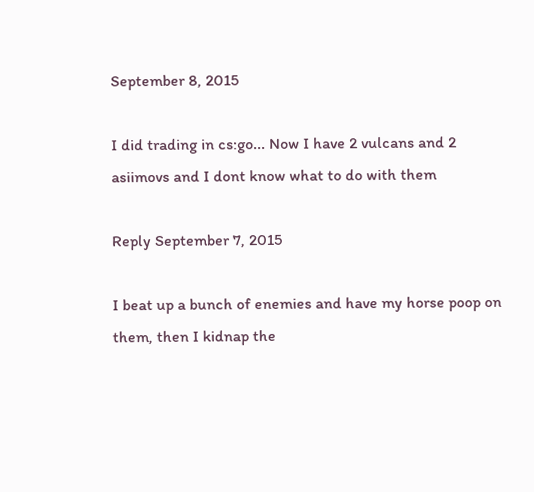September 8, 2015

I did trading in cs:go... Now I have 2 vulcans and 2 asiimovs and I dont know what to do with them

Reply September 7, 2015

I beat up a bunch of enemies and have my horse poop on them, then I kidnap the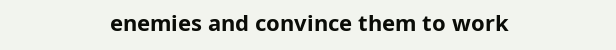enemies and convince them to work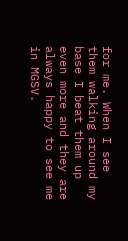for me. When I see them walking around my base I beat them up even more and they are always happy to see me in MGSV.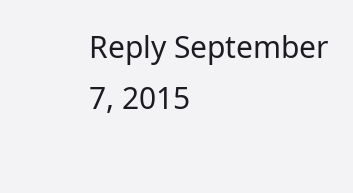Reply September 7, 2015